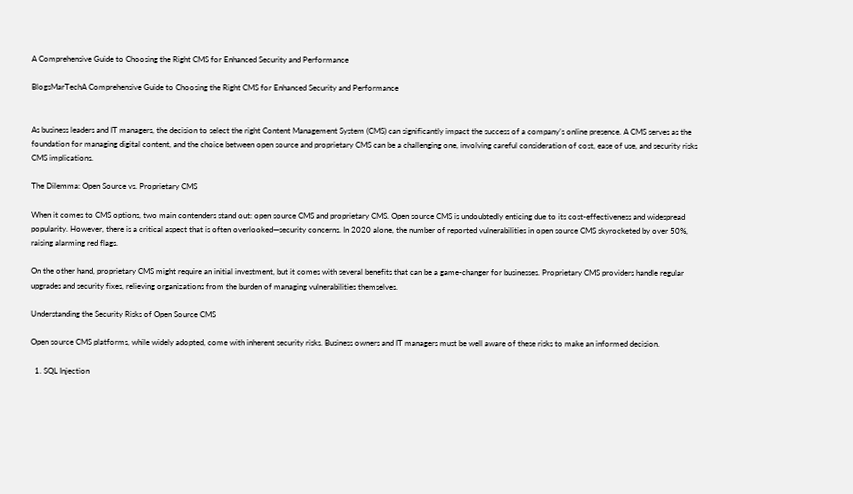A Comprehensive Guide to Choosing the Right CMS for Enhanced Security and Performance

BlogsMarTechA Comprehensive Guide to Choosing the Right CMS for Enhanced Security and Performance


As business leaders and IT managers, the decision to select the right Content Management System (CMS) can significantly impact the success of a company’s online presence. A CMS serves as the foundation for managing digital content, and the choice between open source and proprietary CMS can be a challenging one, involving careful consideration of cost, ease of use, and security risks CMS implications.

The Dilemma: Open Source vs. Proprietary CMS

When it comes to CMS options, two main contenders stand out: open source CMS and proprietary CMS. Open source CMS is undoubtedly enticing due to its cost-effectiveness and widespread popularity. However, there is a critical aspect that is often overlooked—security concerns. In 2020 alone, the number of reported vulnerabilities in open source CMS skyrocketed by over 50%, raising alarming red flags.

On the other hand, proprietary CMS might require an initial investment, but it comes with several benefits that can be a game-changer for businesses. Proprietary CMS providers handle regular upgrades and security fixes, relieving organizations from the burden of managing vulnerabilities themselves.

Understanding the Security Risks of Open Source CMS

Open source CMS platforms, while widely adopted, come with inherent security risks. Business owners and IT managers must be well aware of these risks to make an informed decision.

  1. SQL Injection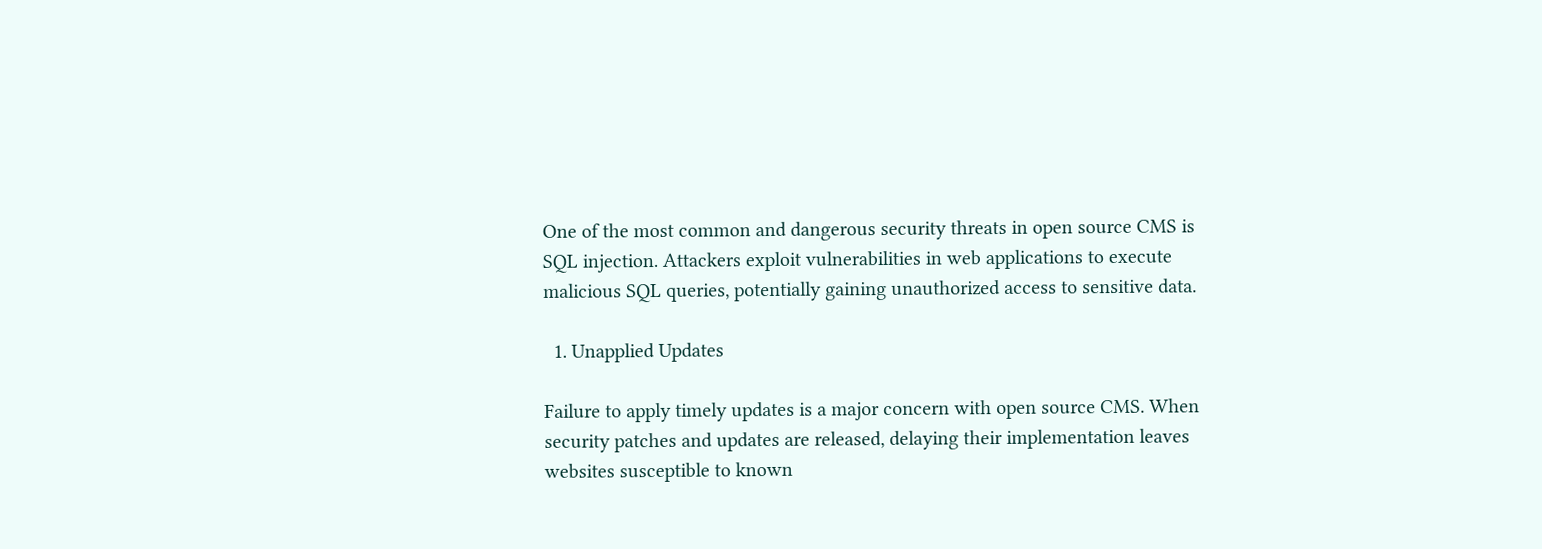One of the most common and dangerous security threats in open source CMS is SQL injection. Attackers exploit vulnerabilities in web applications to execute malicious SQL queries, potentially gaining unauthorized access to sensitive data.

  1. Unapplied Updates

Failure to apply timely updates is a major concern with open source CMS. When security patches and updates are released, delaying their implementation leaves websites susceptible to known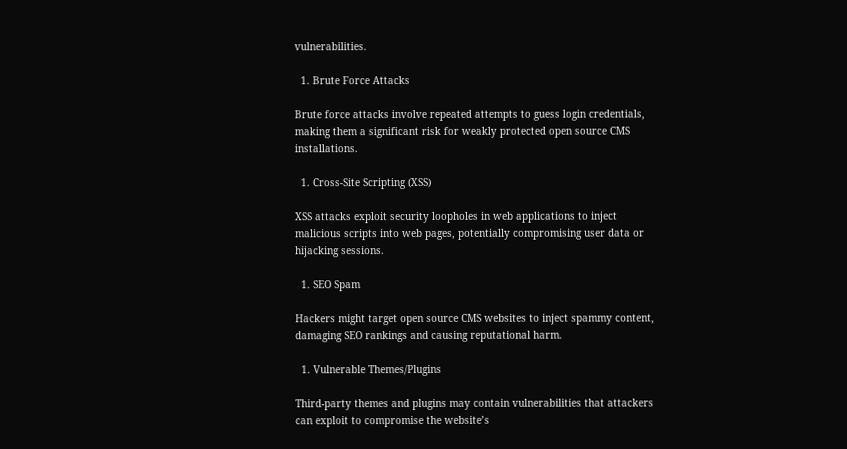vulnerabilities.

  1. Brute Force Attacks

Brute force attacks involve repeated attempts to guess login credentials, making them a significant risk for weakly protected open source CMS installations.

  1. Cross-Site Scripting (XSS)

XSS attacks exploit security loopholes in web applications to inject malicious scripts into web pages, potentially compromising user data or hijacking sessions.

  1. SEO Spam

Hackers might target open source CMS websites to inject spammy content, damaging SEO rankings and causing reputational harm.

  1. Vulnerable Themes/Plugins

Third-party themes and plugins may contain vulnerabilities that attackers can exploit to compromise the website’s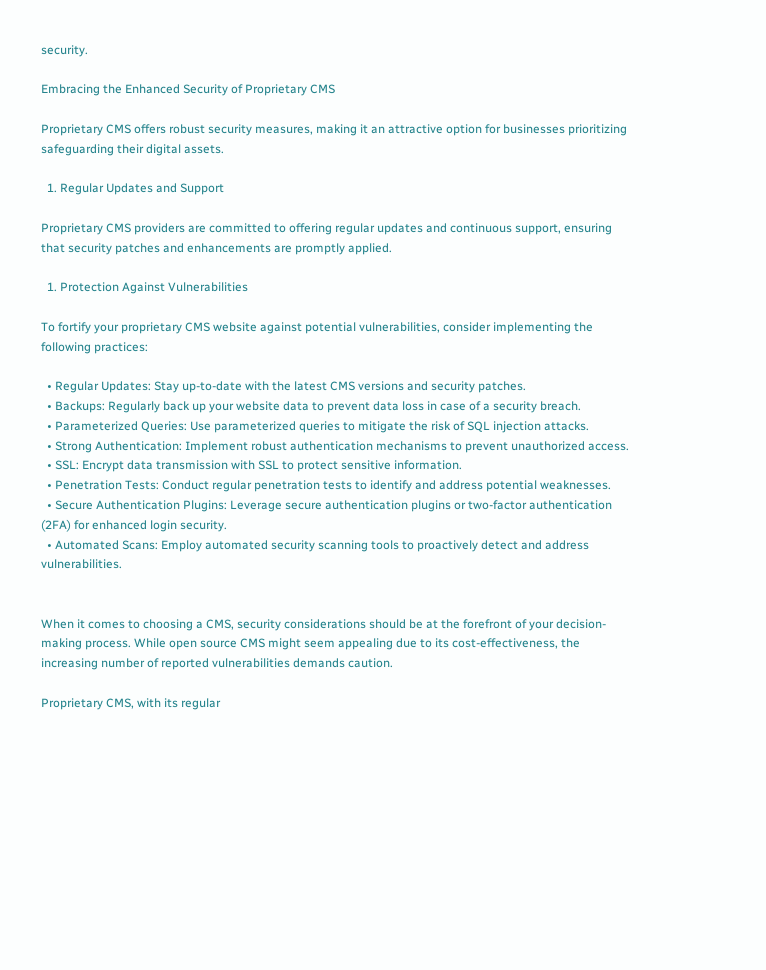security.

Embracing the Enhanced Security of Proprietary CMS

Proprietary CMS offers robust security measures, making it an attractive option for businesses prioritizing safeguarding their digital assets.

  1. Regular Updates and Support

Proprietary CMS providers are committed to offering regular updates and continuous support, ensuring that security patches and enhancements are promptly applied.

  1. Protection Against Vulnerabilities

To fortify your proprietary CMS website against potential vulnerabilities, consider implementing the following practices:

  • Regular Updates: Stay up-to-date with the latest CMS versions and security patches.
  • Backups: Regularly back up your website data to prevent data loss in case of a security breach.
  • Parameterized Queries: Use parameterized queries to mitigate the risk of SQL injection attacks.
  • Strong Authentication: Implement robust authentication mechanisms to prevent unauthorized access.
  • SSL: Encrypt data transmission with SSL to protect sensitive information.
  • Penetration Tests: Conduct regular penetration tests to identify and address potential weaknesses.
  • Secure Authentication Plugins: Leverage secure authentication plugins or two-factor authentication (2FA) for enhanced login security.
  • Automated Scans: Employ automated security scanning tools to proactively detect and address vulnerabilities.


When it comes to choosing a CMS, security considerations should be at the forefront of your decision-making process. While open source CMS might seem appealing due to its cost-effectiveness, the increasing number of reported vulnerabilities demands caution.

Proprietary CMS, with its regular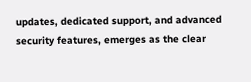updates, dedicated support, and advanced security features, emerges as the clear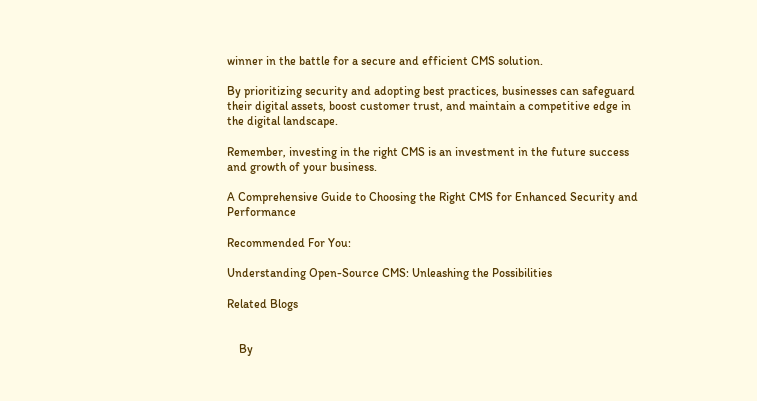winner in the battle for a secure and efficient CMS solution.

By prioritizing security and adopting best practices, businesses can safeguard their digital assets, boost customer trust, and maintain a competitive edge in the digital landscape.

Remember, investing in the right CMS is an investment in the future success and growth of your business.

A Comprehensive Guide to Choosing the Right CMS for Enhanced Security and Performance

Recommended For You:

Understanding Open-Source CMS: Unleashing the Possibilities

Related Blogs


    By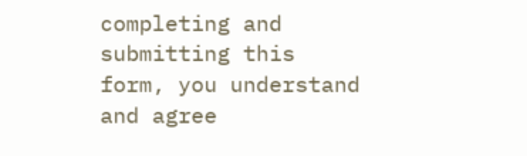completing and submitting this form, you understand and agree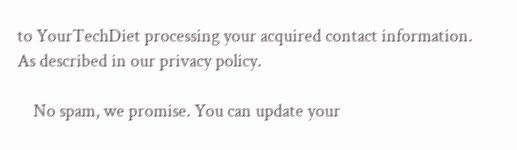to YourTechDiet processing your acquired contact information. As described in our privacy policy.

    No spam, we promise. You can update your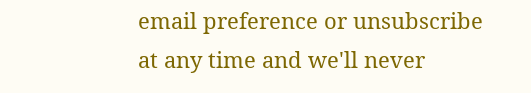email preference or unsubscribe at any time and we'll never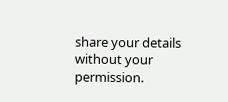share your details without your permission.